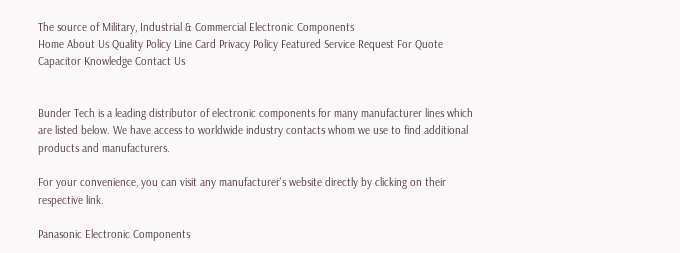The source of Military, Industrial & Commercial Electronic Components
Home About Us Quality Policy Line Card Privacy Policy Featured Service Request For Quote Capacitor Knowledge Contact Us


Bunder Tech is a leading distributor of electronic components for many manufacturer lines which are listed below. We have access to worldwide industry contacts whom we use to find additional products and manufacturers.

For your convenience, you can visit any manufacturer's website directly by clicking on their respective link.

Panasonic Electronic Components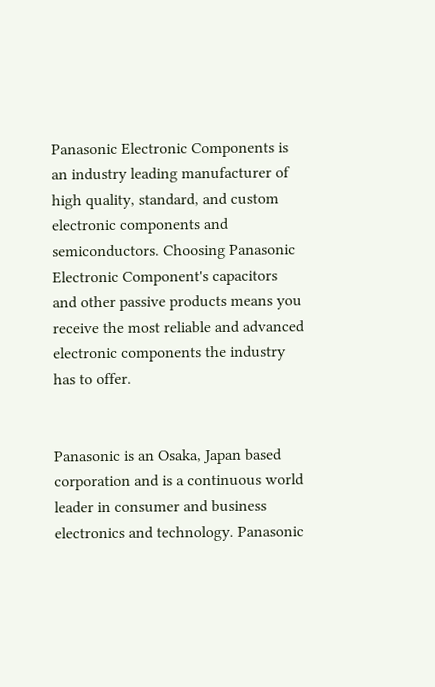Panasonic Electronic Components is an industry leading manufacturer of high quality, standard, and custom electronic components and semiconductors. Choosing Panasonic Electronic Component's capacitors and other passive products means you receive the most reliable and advanced electronic components the industry has to offer.


Panasonic is an Osaka, Japan based corporation and is a continuous world leader in consumer and business electronics and technology. Panasonic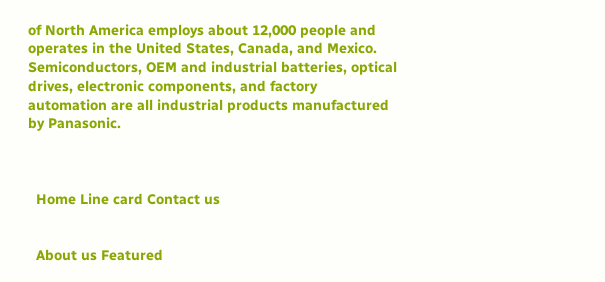of North America employs about 12,000 people and operates in the United States, Canada, and Mexico. Semiconductors, OEM and industrial batteries, optical drives, electronic components, and factory automation are all industrial products manufactured by Panasonic.



  Home Line card Contact us


  About us Featured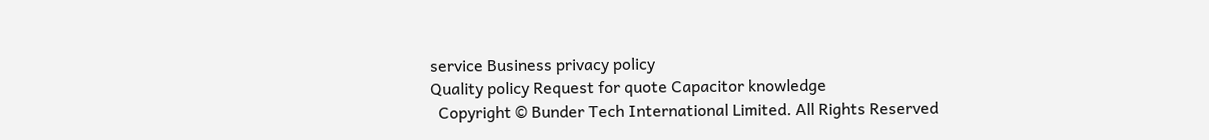service Business privacy policy
Quality policy Request for quote Capacitor knowledge
  Copyright © Bunder Tech International Limited. All Rights Reserved